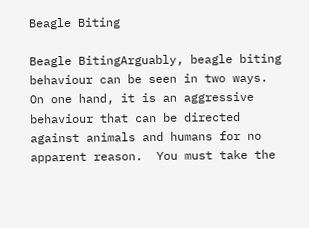Beagle Biting

Beagle BitingArguably, beagle biting behaviour can be seen in two ways.  On one hand, it is an aggressive behaviour that can be directed against animals and humans for no apparent reason.  You must take the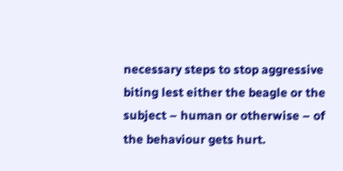necessary steps to stop aggressive biting lest either the beagle or the subject – human or otherwise – of the behaviour gets hurt.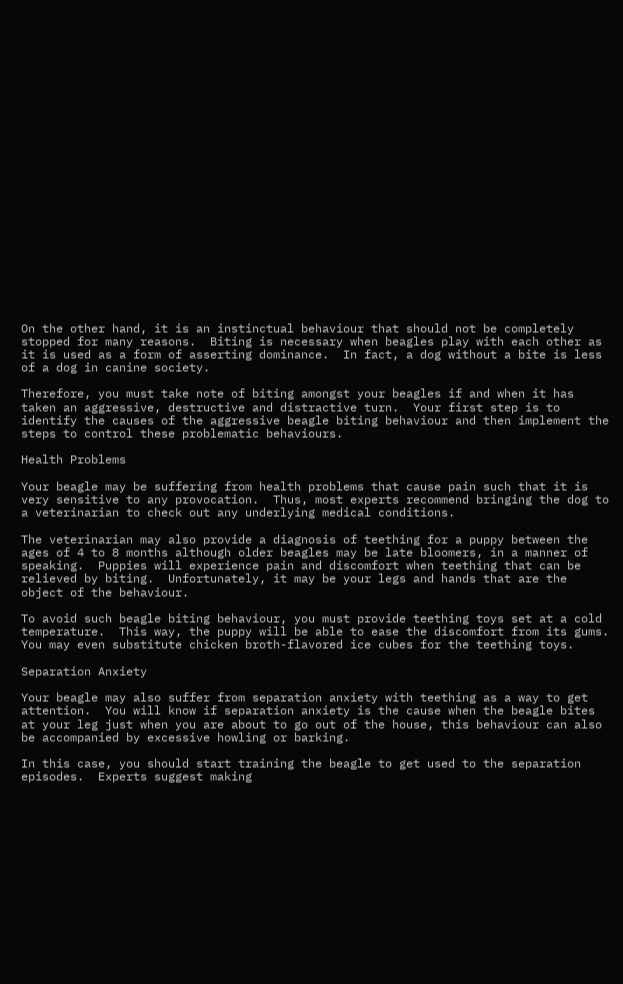On the other hand, it is an instinctual behaviour that should not be completely stopped for many reasons.  Biting is necessary when beagles play with each other as it is used as a form of asserting dominance.  In fact, a dog without a bite is less of a dog in canine society.

Therefore, you must take note of biting amongst your beagles if and when it has taken an aggressive, destructive and distractive turn.  Your first step is to identify the causes of the aggressive beagle biting behaviour and then implement the steps to control these problematic behaviours.

Health Problems

Your beagle may be suffering from health problems that cause pain such that it is very sensitive to any provocation.  Thus, most experts recommend bringing the dog to a veterinarian to check out any underlying medical conditions.

The veterinarian may also provide a diagnosis of teething for a puppy between the ages of 4 to 8 months although older beagles may be late bloomers, in a manner of speaking.  Puppies will experience pain and discomfort when teething that can be relieved by biting.  Unfortunately, it may be your legs and hands that are the object of the behaviour.

To avoid such beagle biting behaviour, you must provide teething toys set at a cold temperature.  This way, the puppy will be able to ease the discomfort from its gums.  You may even substitute chicken broth-flavored ice cubes for the teething toys.

Separation Anxiety

Your beagle may also suffer from separation anxiety with teething as a way to get attention.  You will know if separation anxiety is the cause when the beagle bites at your leg just when you are about to go out of the house, this behaviour can also be accompanied by excessive howling or barking.

In this case, you should start training the beagle to get used to the separation episodes.  Experts suggest making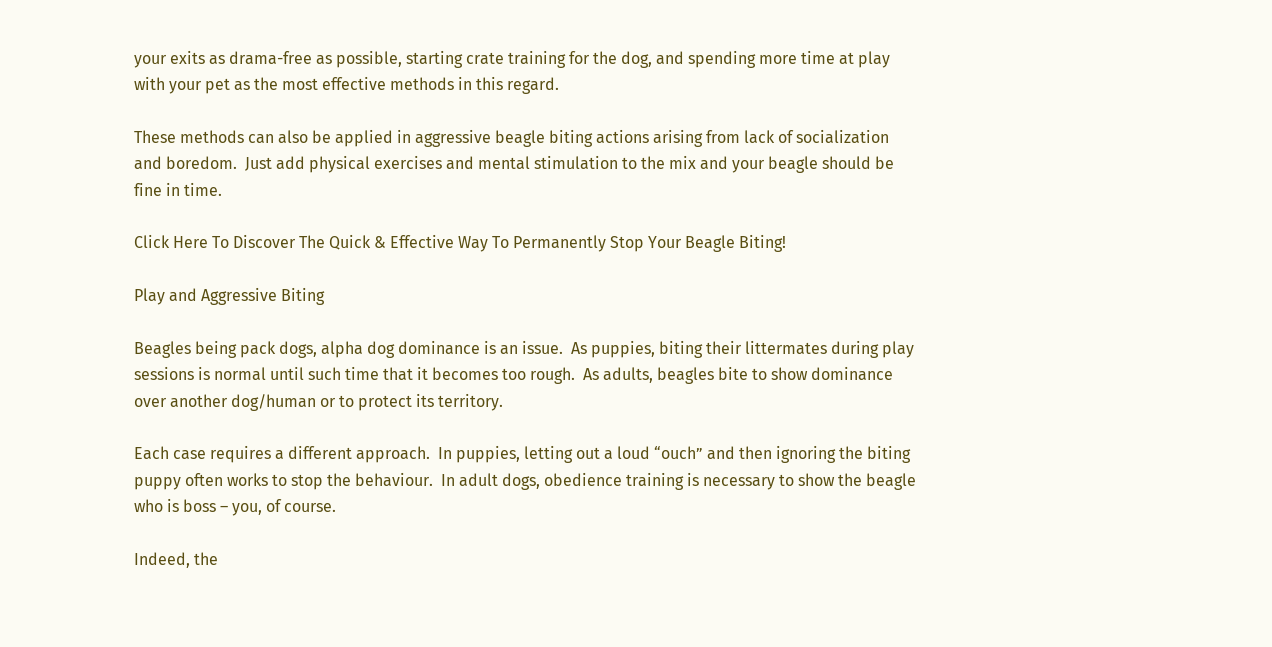your exits as drama-free as possible, starting crate training for the dog, and spending more time at play with your pet as the most effective methods in this regard.

These methods can also be applied in aggressive beagle biting actions arising from lack of socialization and boredom.  Just add physical exercises and mental stimulation to the mix and your beagle should be fine in time.

Click Here To Discover The Quick & Effective Way To Permanently Stop Your Beagle Biting!

Play and Aggressive Biting

Beagles being pack dogs, alpha dog dominance is an issue.  As puppies, biting their littermates during play sessions is normal until such time that it becomes too rough.  As adults, beagles bite to show dominance over another dog/human or to protect its territory.

Each case requires a different approach.  In puppies, letting out a loud “ouch” and then ignoring the biting puppy often works to stop the behaviour.  In adult dogs, obedience training is necessary to show the beagle who is boss – you, of course.

Indeed, the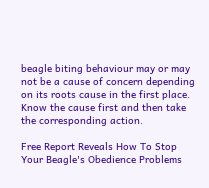beagle biting behaviour may or may not be a cause of concern depending on its roots cause in the first place.  Know the cause first and then take the corresponding action.

Free Report Reveals How To Stop Your Beagle's Obedience Problems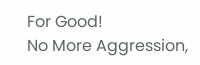For Good!
No More Aggression,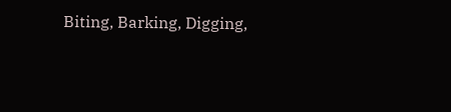Biting, Barking, Digging,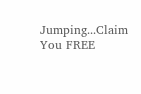Jumping...Claim You FREE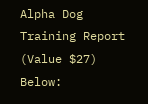Alpha Dog Training Report (Value $27) Below: